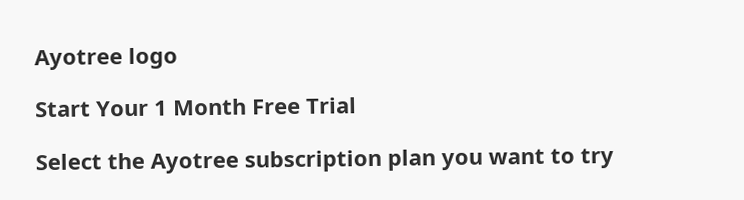Ayotree logo

Start Your 1 Month Free Trial

Select the Ayotree subscription plan you want to try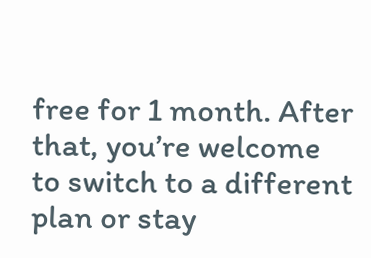free for 1 month. After that, you’re welcome to switch to a different plan or stay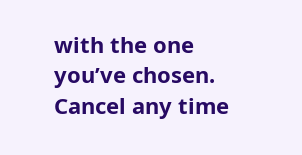with the one you’ve chosen. Cancel any time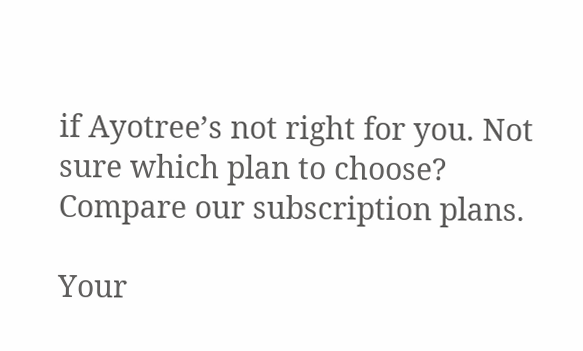if Ayotree’s not right for you. Not sure which plan to choose? Compare our subscription plans.

Your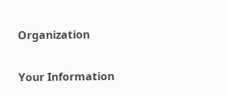Organization


Your Information